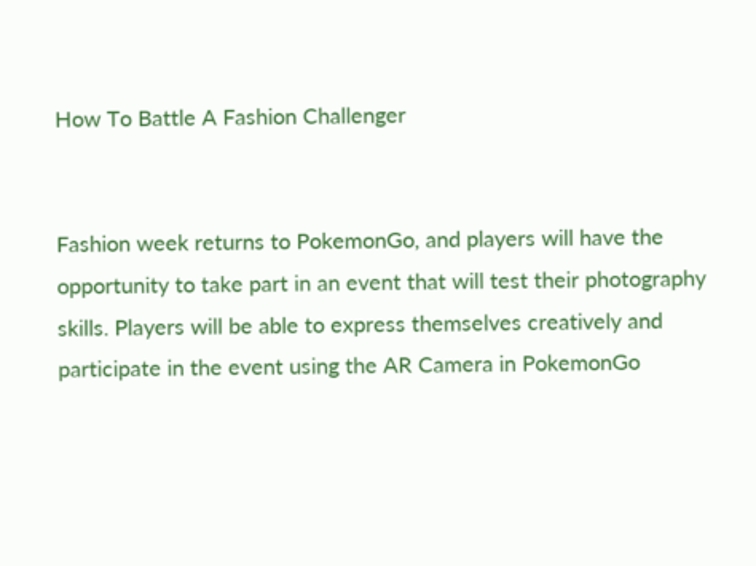How To Battle A Fashion Challenger


Fashion week returns to PokemonGo, and players will have the opportunity to take part in an event that will test their photography skills. Players will be able to express themselves creatively and participate in the event using the AR Camera in PokemonGo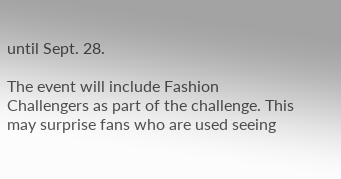until Sept. 28.

The event will include Fashion Challengers as part of the challenge. This may surprise fans who are used seeing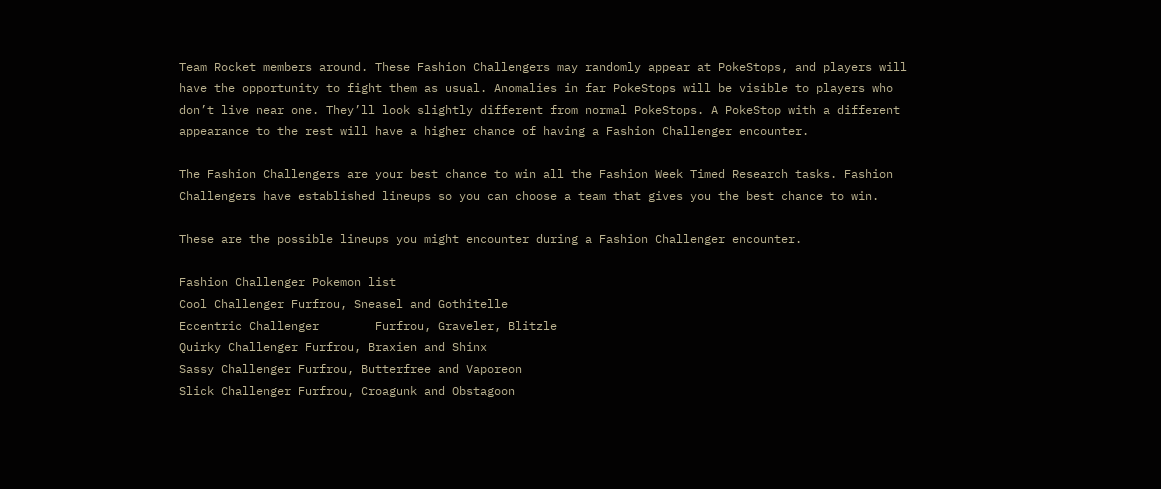Team Rocket members around. These Fashion Challengers may randomly appear at PokeStops, and players will have the opportunity to fight them as usual. Anomalies in far PokeStops will be visible to players who don’t live near one. They’ll look slightly different from normal PokeStops. A PokeStop with a different appearance to the rest will have a higher chance of having a Fashion Challenger encounter.

The Fashion Challengers are your best chance to win all the Fashion Week Timed Research tasks. Fashion Challengers have established lineups so you can choose a team that gives you the best chance to win.

These are the possible lineups you might encounter during a Fashion Challenger encounter.

Fashion Challenger Pokemon list
Cool Challenger Furfrou, Sneasel and Gothitelle
Eccentric Challenger        Furfrou, Graveler, Blitzle
Quirky Challenger Furfrou, Braxien and Shinx
Sassy Challenger Furfrou, Butterfree and Vaporeon
Slick Challenger Furfrou, Croagunk and Obstagoon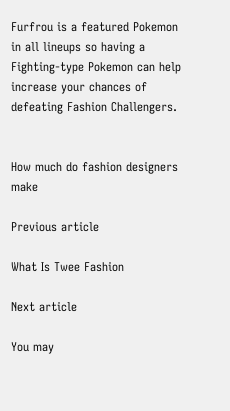Furfrou is a featured Pokemon in all lineups so having a Fighting-type Pokemon can help increase your chances of defeating Fashion Challengers.


How much do fashion designers make

Previous article

What Is Twee Fashion

Next article

You may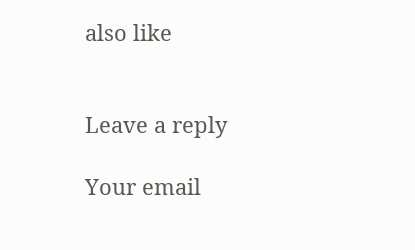also like


Leave a reply

Your email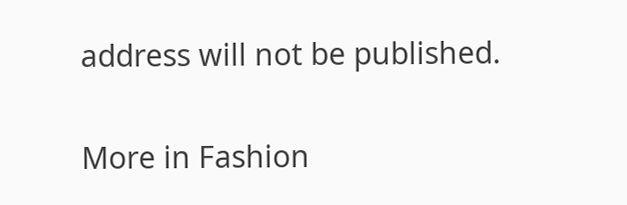address will not be published.

More in Fashion